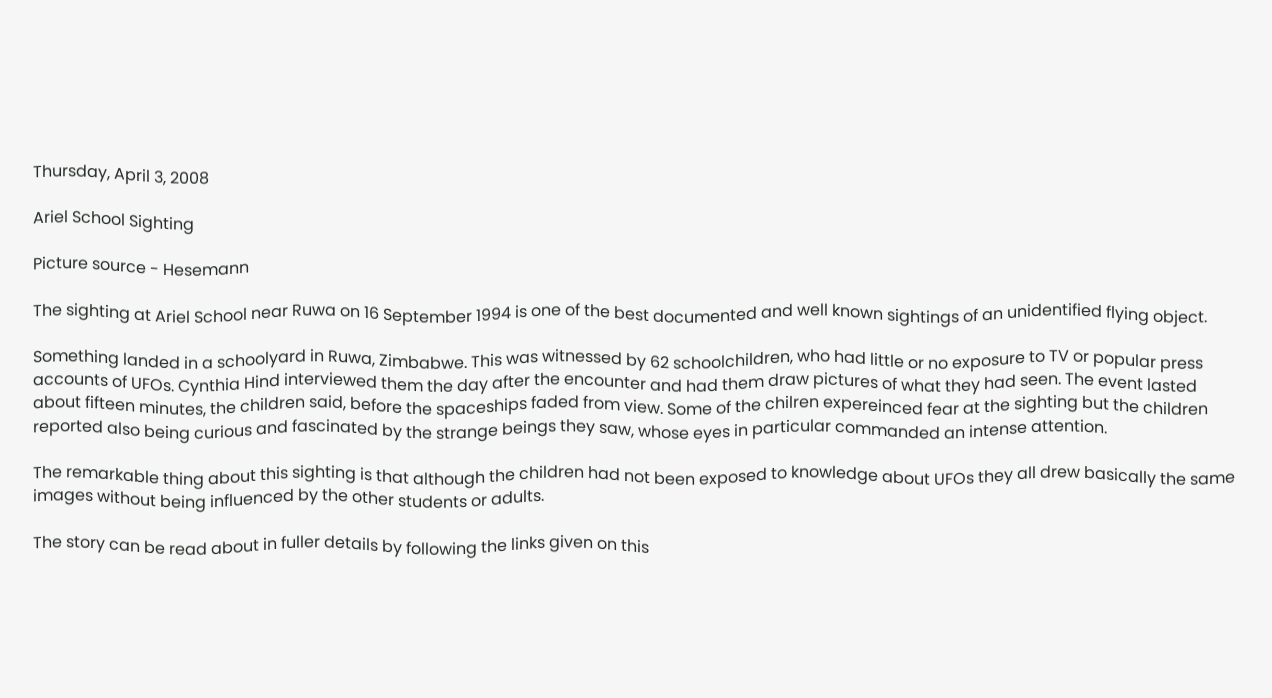Thursday, April 3, 2008

Ariel School Sighting

Picture source - Hesemann

The sighting at Ariel School near Ruwa on 16 September 1994 is one of the best documented and well known sightings of an unidentified flying object.

Something landed in a schoolyard in Ruwa, Zimbabwe. This was witnessed by 62 schoolchildren, who had little or no exposure to TV or popular press accounts of UFOs. Cynthia Hind interviewed them the day after the encounter and had them draw pictures of what they had seen. The event lasted about fifteen minutes, the children said, before the spaceships faded from view. Some of the chilren expereinced fear at the sighting but the children reported also being curious and fascinated by the strange beings they saw, whose eyes in particular commanded an intense attention.

The remarkable thing about this sighting is that although the children had not been exposed to knowledge about UFOs they all drew basically the same images without being influenced by the other students or adults.

The story can be read about in fuller details by following the links given on this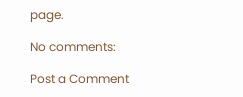page.

No comments:

Post a Comment